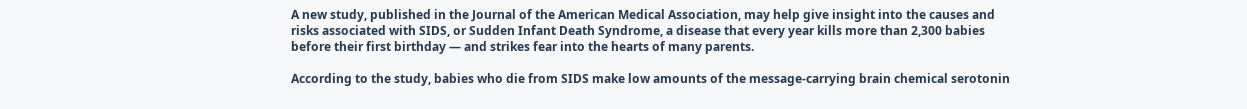A new study, published in the Journal of the American Medical Association, may help give insight into the causes and risks associated with SIDS, or Sudden Infant Death Syndrome, a disease that every year kills more than 2,300 babies before their first birthday — and strikes fear into the hearts of many parents.

According to the study, babies who die from SIDS make low amounts of the message-carrying brain chemical serotonin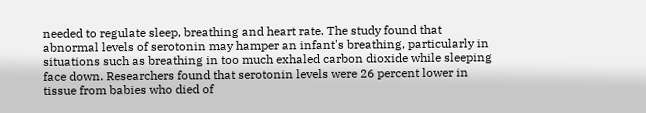needed to regulate sleep, breathing and heart rate. The study found that abnormal levels of serotonin may hamper an infant's breathing, particularly in situations such as breathing in too much exhaled carbon dioxide while sleeping face down. Researchers found that serotonin levels were 26 percent lower in tissue from babies who died of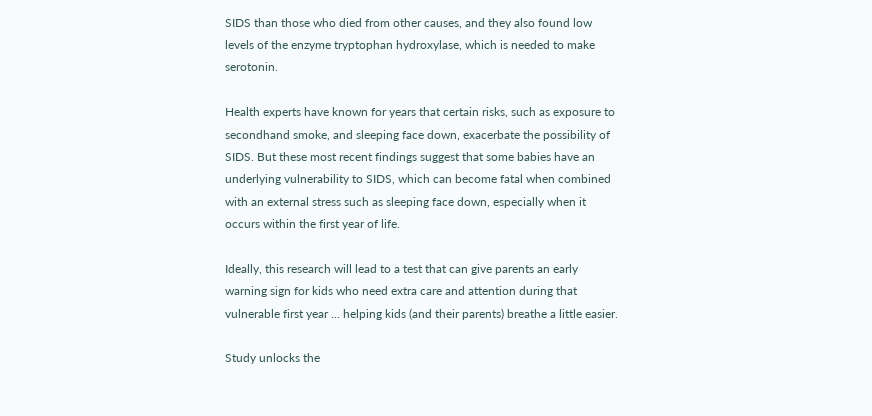SIDS than those who died from other causes, and they also found low levels of the enzyme tryptophan hydroxylase, which is needed to make serotonin.

Health experts have known for years that certain risks, such as exposure to secondhand smoke, and sleeping face down, exacerbate the possibility of SIDS. But these most recent findings suggest that some babies have an underlying vulnerability to SIDS, which can become fatal when combined with an external stress such as sleeping face down, especially when it occurs within the first year of life.

Ideally, this research will lead to a test that can give parents an early warning sign for kids who need extra care and attention during that vulnerable first year ... helping kids (and their parents) breathe a little easier.

Study unlocks the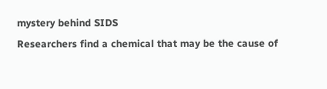mystery behind SIDS
Researchers find a chemical that may be the cause of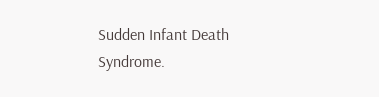Sudden Infant Death Syndrome.